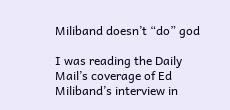Miliband doesn’t “do” god

I was reading the Daily Mail’s coverage of Ed Miliband’s interview in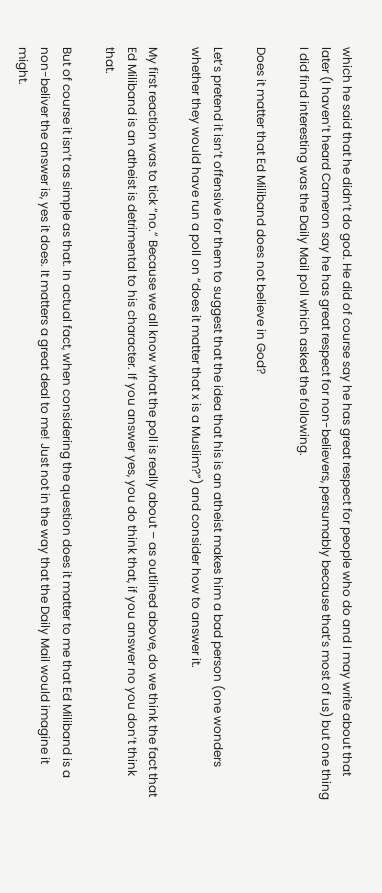which he said that he didn’t do god. He did of course say he has great respect for people who do and I may write about that later (I haven’t heard Cameron say he has great respect for non-believers, persumably because that’s most of us) but one thing I did find interesting was the Daily Mail poll which asked the following.

Does it matter that Ed Miliband does not believe in God?

Let’s pretend it isn’t offensive for them to suggest that the idea that his is an atheist makes him a bad person (one wonders whether they would have run a poll on “does it matter that x is a Muslim?”) and consider how to answer it.

My first reaction was to tick “no.” Because we all know what the poll is really about – as outlined above, do we think the fact that Ed Miliband is an atheist is detrimental to his character. If you answer yes, you do think that, if you answer no you don’t think that.

But of course it isn’t as simple as that. In actual fact, when considering the question does it matter to me that Ed Miliband is a non-beliver the answer is, yes it does. It matters a great deal to me! Just not in the way that the Daily Mail would imagine it might.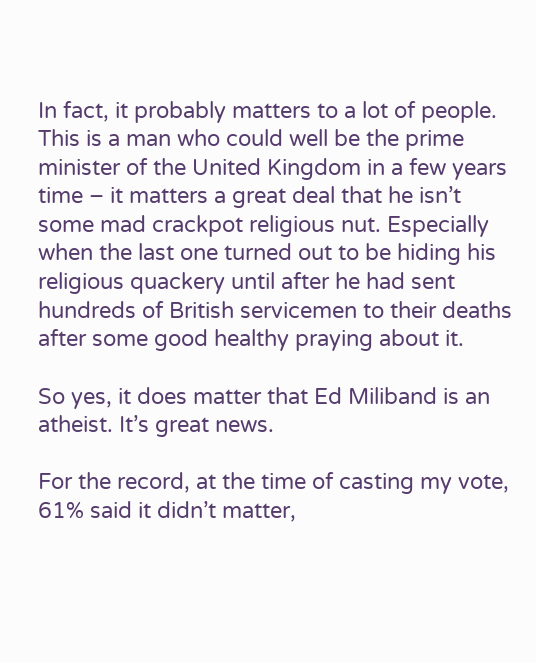In fact, it probably matters to a lot of people. This is a man who could well be the prime minister of the United Kingdom in a few years time – it matters a great deal that he isn’t some mad crackpot religious nut. Especially when the last one turned out to be hiding his religious quackery until after he had sent hundreds of British servicemen to their deaths after some good healthy praying about it.

So yes, it does matter that Ed Miliband is an atheist. It’s great news.

For the record, at the time of casting my vote, 61% said it didn’t matter,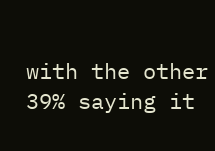with the other 39% saying it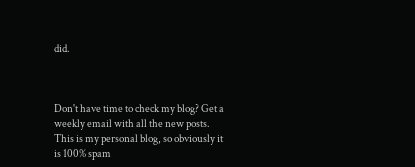did.



Don't have time to check my blog? Get a weekly email with all the new posts. This is my personal blog, so obviously it is 100% spam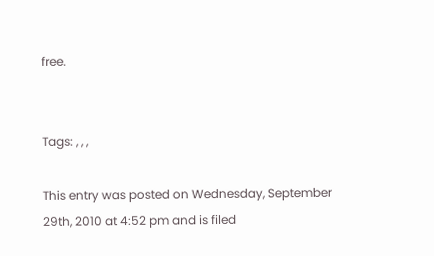free.


Tags: , , ,

This entry was posted on Wednesday, September 29th, 2010 at 4:52 pm and is filed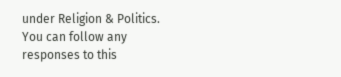under Religion & Politics. You can follow any responses to this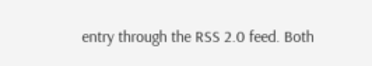entry through the RSS 2.0 feed. Both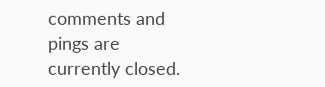comments and pings are currently closed.